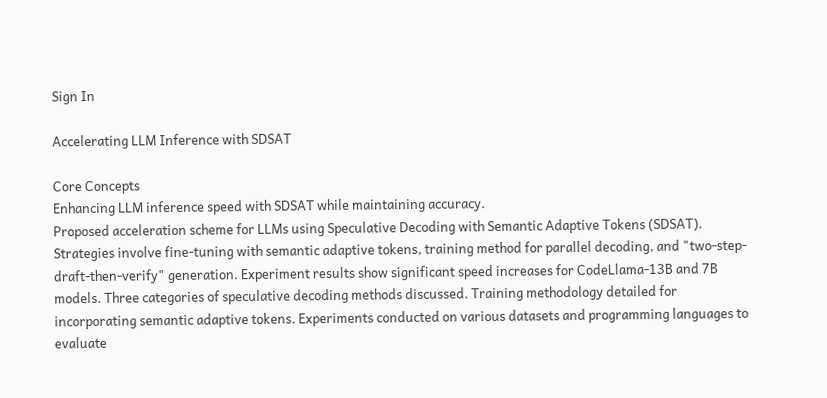Sign In

Accelerating LLM Inference with SDSAT

Core Concepts
Enhancing LLM inference speed with SDSAT while maintaining accuracy.
Proposed acceleration scheme for LLMs using Speculative Decoding with Semantic Adaptive Tokens (SDSAT). Strategies involve fine-tuning with semantic adaptive tokens, training method for parallel decoding, and "two-step-draft-then-verify" generation. Experiment results show significant speed increases for CodeLlama-13B and 7B models. Three categories of speculative decoding methods discussed. Training methodology detailed for incorporating semantic adaptive tokens. Experiments conducted on various datasets and programming languages to evaluate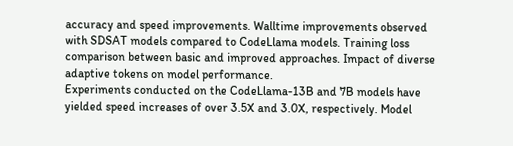accuracy and speed improvements. Walltime improvements observed with SDSAT models compared to CodeLlama models. Training loss comparison between basic and improved approaches. Impact of diverse adaptive tokens on model performance.
Experiments conducted on the CodeLlama-13B and 7B models have yielded speed increases of over 3.5X and 3.0X, respectively. Model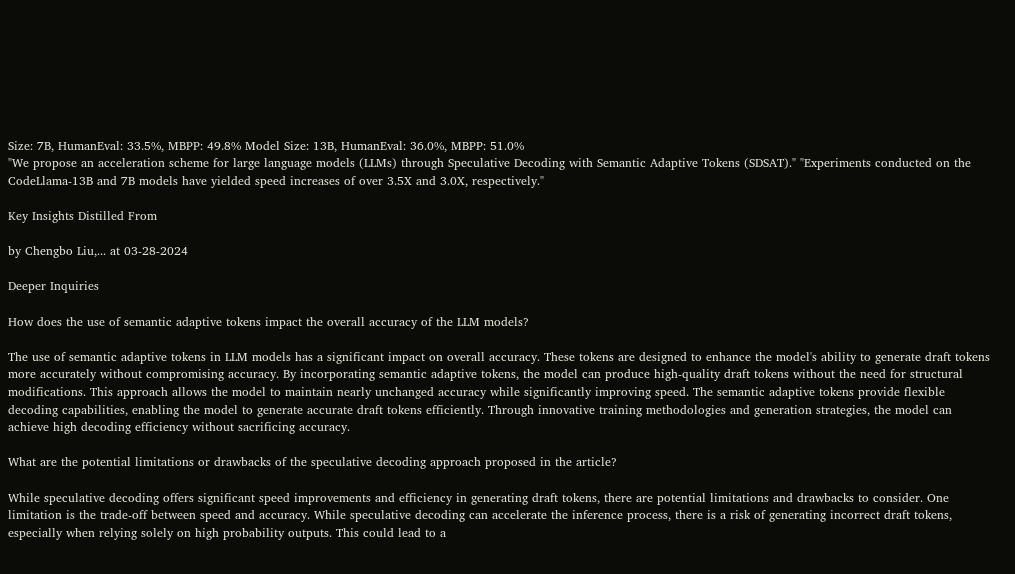Size: 7B, HumanEval: 33.5%, MBPP: 49.8% Model Size: 13B, HumanEval: 36.0%, MBPP: 51.0%
"We propose an acceleration scheme for large language models (LLMs) through Speculative Decoding with Semantic Adaptive Tokens (SDSAT)." "Experiments conducted on the CodeLlama-13B and 7B models have yielded speed increases of over 3.5X and 3.0X, respectively."

Key Insights Distilled From

by Chengbo Liu,... at 03-28-2024

Deeper Inquiries

How does the use of semantic adaptive tokens impact the overall accuracy of the LLM models?

The use of semantic adaptive tokens in LLM models has a significant impact on overall accuracy. These tokens are designed to enhance the model's ability to generate draft tokens more accurately without compromising accuracy. By incorporating semantic adaptive tokens, the model can produce high-quality draft tokens without the need for structural modifications. This approach allows the model to maintain nearly unchanged accuracy while significantly improving speed. The semantic adaptive tokens provide flexible decoding capabilities, enabling the model to generate accurate draft tokens efficiently. Through innovative training methodologies and generation strategies, the model can achieve high decoding efficiency without sacrificing accuracy.

What are the potential limitations or drawbacks of the speculative decoding approach proposed in the article?

While speculative decoding offers significant speed improvements and efficiency in generating draft tokens, there are potential limitations and drawbacks to consider. One limitation is the trade-off between speed and accuracy. While speculative decoding can accelerate the inference process, there is a risk of generating incorrect draft tokens, especially when relying solely on high probability outputs. This could lead to a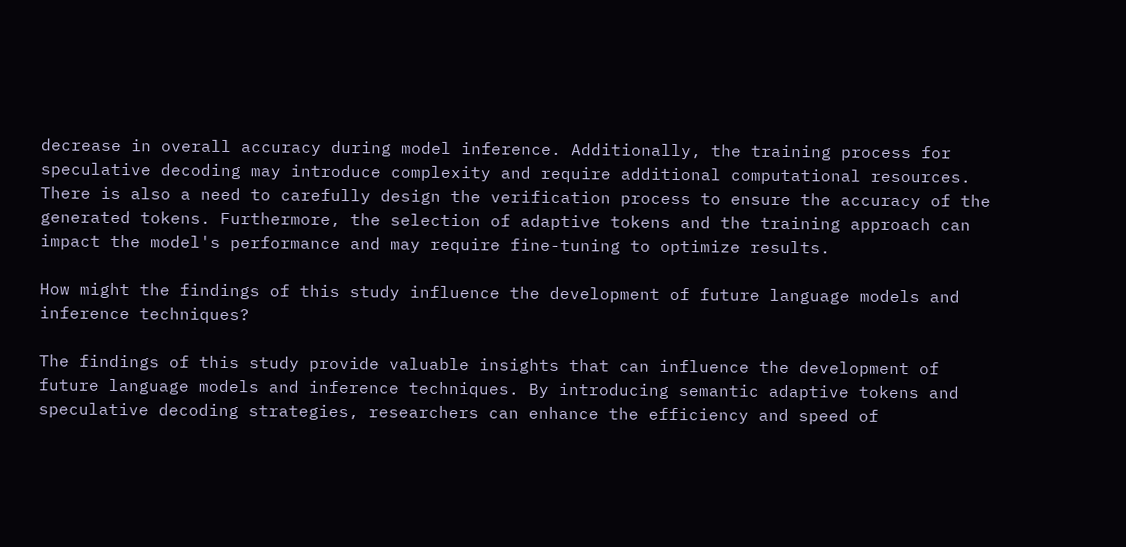decrease in overall accuracy during model inference. Additionally, the training process for speculative decoding may introduce complexity and require additional computational resources. There is also a need to carefully design the verification process to ensure the accuracy of the generated tokens. Furthermore, the selection of adaptive tokens and the training approach can impact the model's performance and may require fine-tuning to optimize results.

How might the findings of this study influence the development of future language models and inference techniques?

The findings of this study provide valuable insights that can influence the development of future language models and inference techniques. By introducing semantic adaptive tokens and speculative decoding strategies, researchers can enhance the efficiency and speed of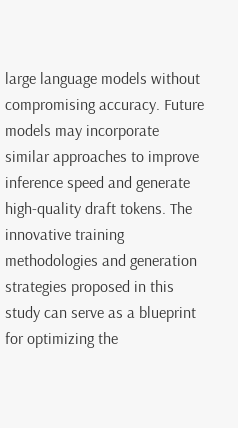large language models without compromising accuracy. Future models may incorporate similar approaches to improve inference speed and generate high-quality draft tokens. The innovative training methodologies and generation strategies proposed in this study can serve as a blueprint for optimizing the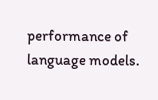performance of language models.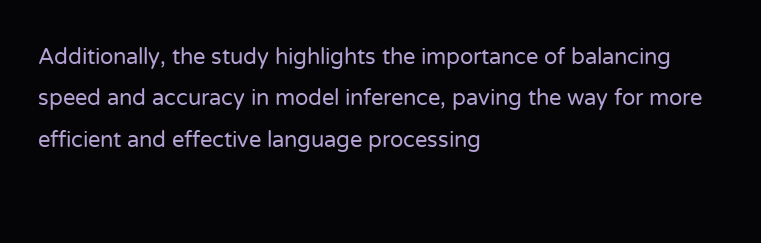Additionally, the study highlights the importance of balancing speed and accuracy in model inference, paving the way for more efficient and effective language processing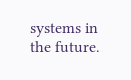systems in the future.